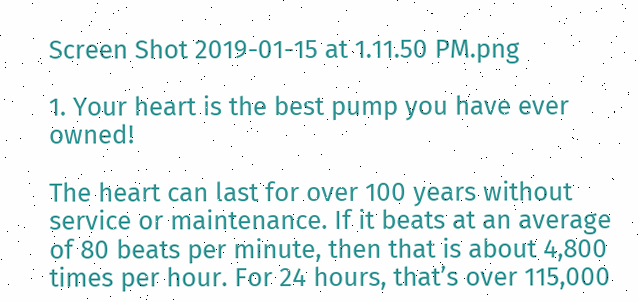Screen Shot 2019-01-15 at 1.11.50 PM.png

1. Your heart is the best pump you have ever owned!

The heart can last for over 100 years without service or maintenance. If it beats at an average of 80 beats per minute, then that is about 4,800 times per hour. For 24 hours, that’s over 115,000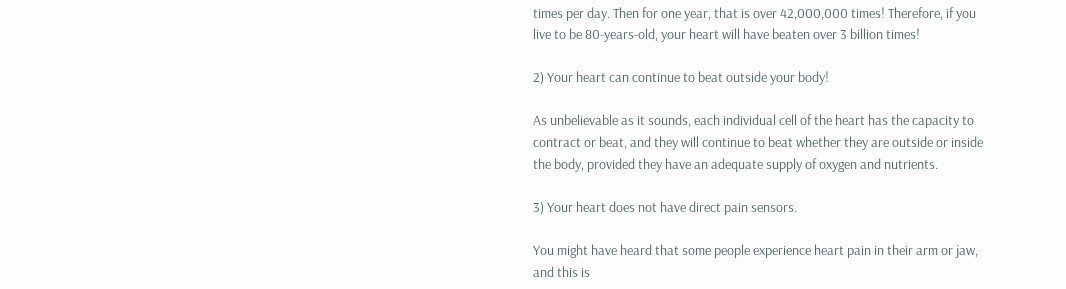times per day. Then for one year, that is over 42,000,000 times! Therefore, if you live to be 80-years-old, your heart will have beaten over 3 billion times!

2) Your heart can continue to beat outside your body!

As unbelievable as it sounds, each individual cell of the heart has the capacity to contract or beat, and they will continue to beat whether they are outside or inside the body, provided they have an adequate supply of oxygen and nutrients.

3) Your heart does not have direct pain sensors.

You might have heard that some people experience heart pain in their arm or jaw, and this is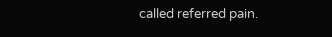called referred pain.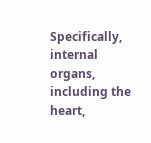Specifically, internal organs, including the heart,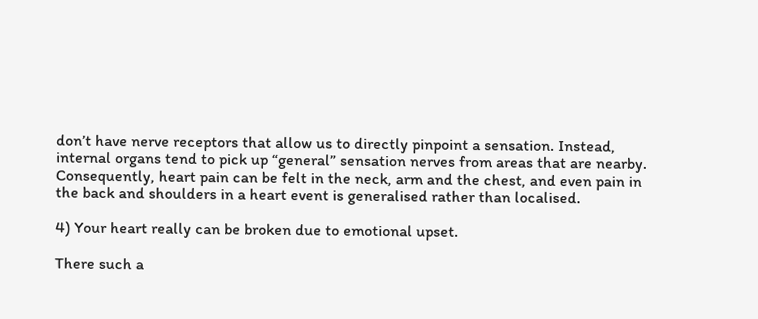don’t have nerve receptors that allow us to directly pinpoint a sensation. Instead, internal organs tend to pick up “general” sensation nerves from areas that are nearby. Consequently, heart pain can be felt in the neck, arm and the chest, and even pain in the back and shoulders in a heart event is generalised rather than localised.

4) Your heart really can be broken due to emotional upset.

There such a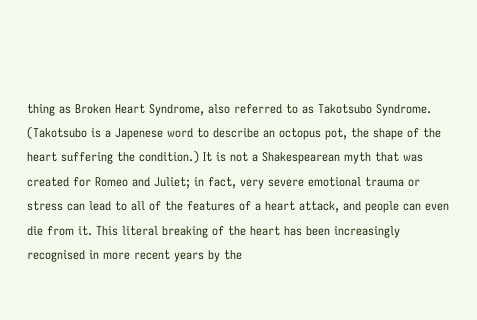thing as Broken Heart Syndrome, also referred to as Takotsubo Syndrome. (Takotsubo is a Japenese word to describe an octopus pot, the shape of the heart suffering the condition.) It is not a Shakespearean myth that was created for Romeo and Juliet; in fact, very severe emotional trauma or stress can lead to all of the features of a heart attack, and people can even die from it. This literal breaking of the heart has been increasingly recognised in more recent years by the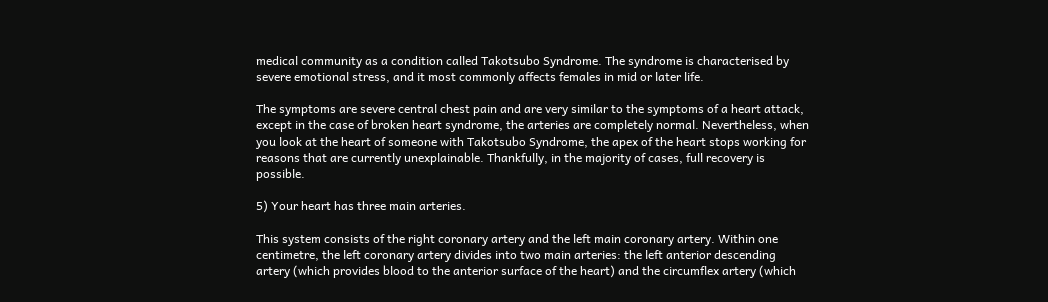medical community as a condition called Takotsubo Syndrome. The syndrome is characterised by severe emotional stress, and it most commonly affects females in mid or later life.

The symptoms are severe central chest pain and are very similar to the symptoms of a heart attack, except in the case of broken heart syndrome, the arteries are completely normal. Nevertheless, when you look at the heart of someone with Takotsubo Syndrome, the apex of the heart stops working for reasons that are currently unexplainable. Thankfully, in the majority of cases, full recovery is possible.

5) Your heart has three main arteries.

This system consists of the right coronary artery and the left main coronary artery. Within one centimetre, the left coronary artery divides into two main arteries: the left anterior descending artery (which provides blood to the anterior surface of the heart) and the circumflex artery (which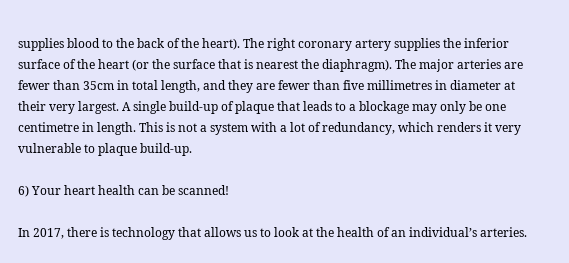supplies blood to the back of the heart). The right coronary artery supplies the inferior surface of the heart (or the surface that is nearest the diaphragm). The major arteries are fewer than 35cm in total length, and they are fewer than five millimetres in diameter at their very largest. A single build-up of plaque that leads to a blockage may only be one centimetre in length. This is not a system with a lot of redundancy, which renders it very vulnerable to plaque build-up.

6) Your heart health can be scanned!

In 2017, there is technology that allows us to look at the health of an individual’s arteries.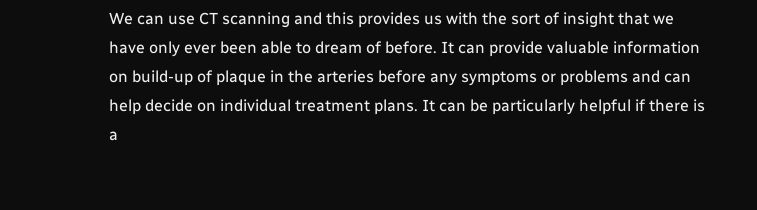We can use CT scanning and this provides us with the sort of insight that we have only ever been able to dream of before. It can provide valuable information on build-up of plaque in the arteries before any symptoms or problems and can help decide on individual treatment plans. It can be particularly helpful if there is a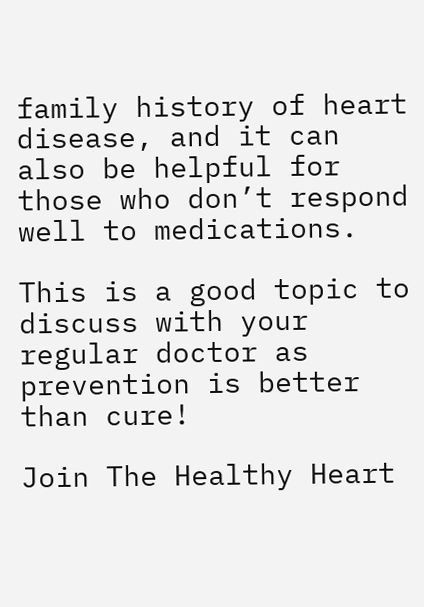family history of heart disease, and it can also be helpful for those who don’t respond well to medications.

This is a good topic to discuss with your regular doctor as prevention is better than cure!

Join The Healthy Heart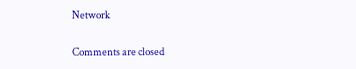Network

Comments are closed